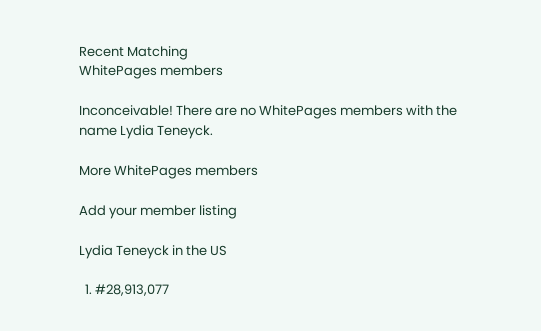Recent Matching
WhitePages members

Inconceivable! There are no WhitePages members with the name Lydia Teneyck.

More WhitePages members

Add your member listing

Lydia Teneyck in the US

  1. #28,913,077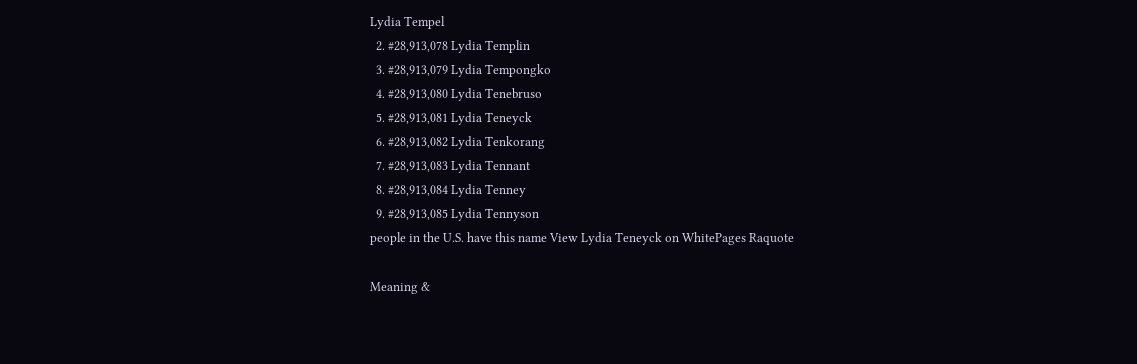Lydia Tempel
  2. #28,913,078 Lydia Templin
  3. #28,913,079 Lydia Tempongko
  4. #28,913,080 Lydia Tenebruso
  5. #28,913,081 Lydia Teneyck
  6. #28,913,082 Lydia Tenkorang
  7. #28,913,083 Lydia Tennant
  8. #28,913,084 Lydia Tenney
  9. #28,913,085 Lydia Tennyson
people in the U.S. have this name View Lydia Teneyck on WhitePages Raquote

Meaning &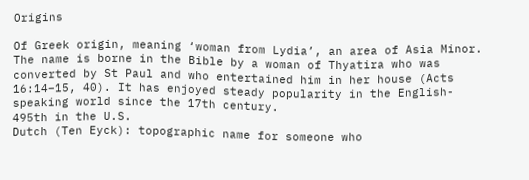Origins

Of Greek origin, meaning ‘woman from Lydia’, an area of Asia Minor. The name is borne in the Bible by a woman of Thyatira who was converted by St Paul and who entertained him in her house (Acts 16:14–15, 40). It has enjoyed steady popularity in the English-speaking world since the 17th century.
495th in the U.S.
Dutch (Ten Eyck): topographic name for someone who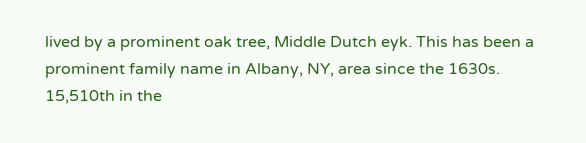lived by a prominent oak tree, Middle Dutch eyk. This has been a prominent family name in Albany, NY, area since the 1630s.
15,510th in the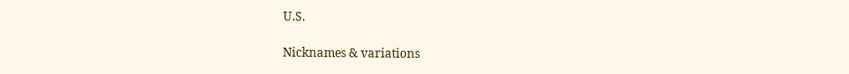U.S.

Nicknames & variations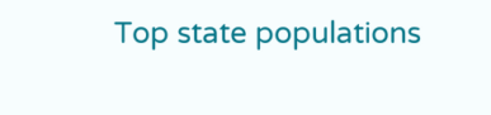Top state populations